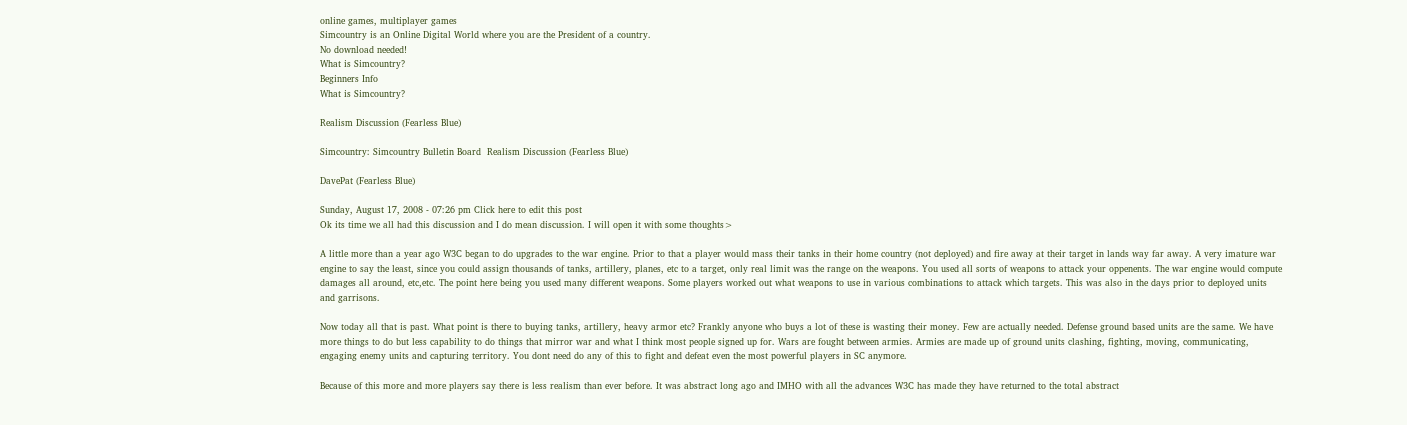online games, multiplayer games
Simcountry is an Online Digital World where you are the President of a country.
No download needed!
What is Simcountry?
Beginners Info
What is Simcountry?

Realism Discussion (Fearless Blue)

Simcountry: Simcountry Bulletin Board  Realism Discussion (Fearless Blue)

DavePat (Fearless Blue)

Sunday, August 17, 2008 - 07:26 pm Click here to edit this post
Ok its time we all had this discussion and I do mean discussion. I will open it with some thoughts>

A little more than a year ago W3C began to do upgrades to the war engine. Prior to that a player would mass their tanks in their home country (not deployed) and fire away at their target in lands way far away. A very imature war engine to say the least, since you could assign thousands of tanks, artillery, planes, etc to a target, only real limit was the range on the weapons. You used all sorts of weapons to attack your oppenents. The war engine would compute damages all around, etc,etc. The point here being you used many different weapons. Some players worked out what weapons to use in various combinations to attack which targets. This was also in the days prior to deployed units and garrisons.

Now today all that is past. What point is there to buying tanks, artillery, heavy armor etc? Frankly anyone who buys a lot of these is wasting their money. Few are actually needed. Defense ground based units are the same. We have more things to do but less capability to do things that mirror war and what I think most people signed up for. Wars are fought between armies. Armies are made up of ground units clashing, fighting, moving, communicating, engaging enemy units and capturing territory. You dont need do any of this to fight and defeat even the most powerful players in SC anymore.

Because of this more and more players say there is less realism than ever before. It was abstract long ago and IMHO with all the advances W3C has made they have returned to the total abstract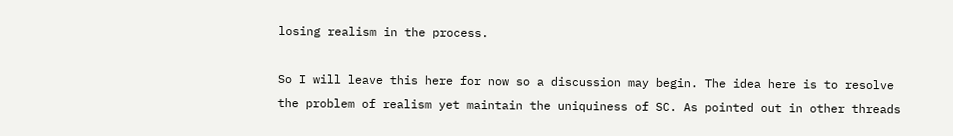losing realism in the process.

So I will leave this here for now so a discussion may begin. The idea here is to resolve the problem of realism yet maintain the uniquiness of SC. As pointed out in other threads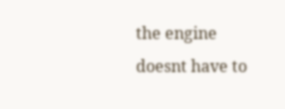the engine doesnt have to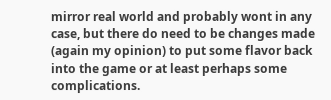mirror real world and probably wont in any case, but there do need to be changes made (again my opinion) to put some flavor back into the game or at least perhaps some complications.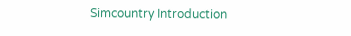Simcountry Introduction